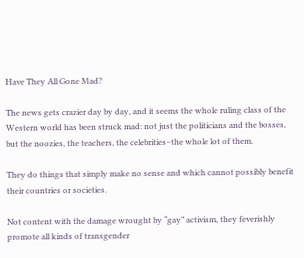Have They All Gone Mad?

The news gets crazier day by day, and it seems the whole ruling class of the Western world has been struck mad: not just the politicians and the bosses, but the noozies, the teachers, the celebrities–the whole lot of them.

They do things that simply make no sense and which cannot possibly benefit their countries or societies.

Not content with the damage wrought by “gay” activism, they feverishly promote all kinds of transgender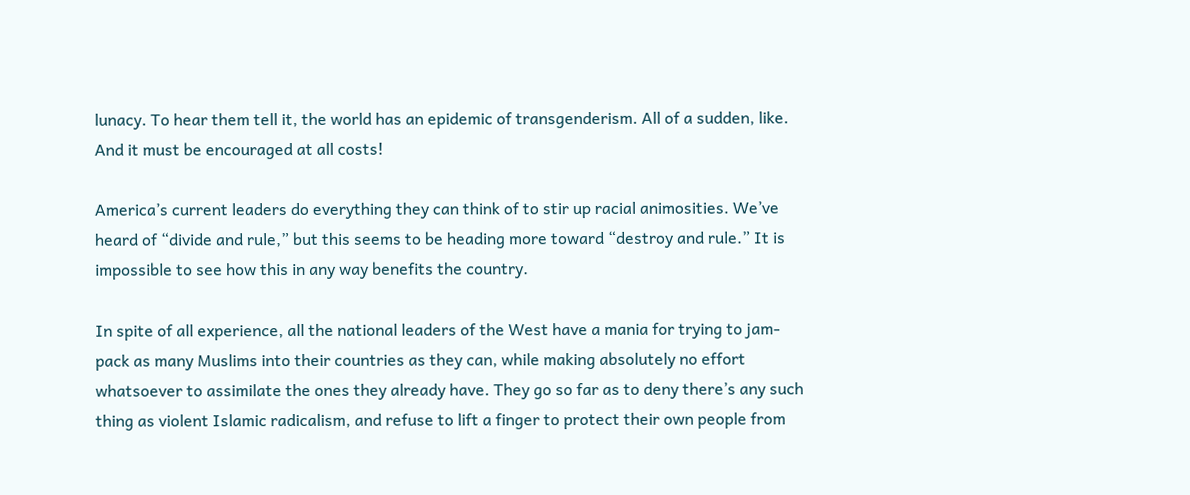lunacy. To hear them tell it, the world has an epidemic of transgenderism. All of a sudden, like. And it must be encouraged at all costs!

America’s current leaders do everything they can think of to stir up racial animosities. We’ve heard of “divide and rule,” but this seems to be heading more toward “destroy and rule.” It is impossible to see how this in any way benefits the country.

In spite of all experience, all the national leaders of the West have a mania for trying to jam-pack as many Muslims into their countries as they can, while making absolutely no effort whatsoever to assimilate the ones they already have. They go so far as to deny there’s any such thing as violent Islamic radicalism, and refuse to lift a finger to protect their own people from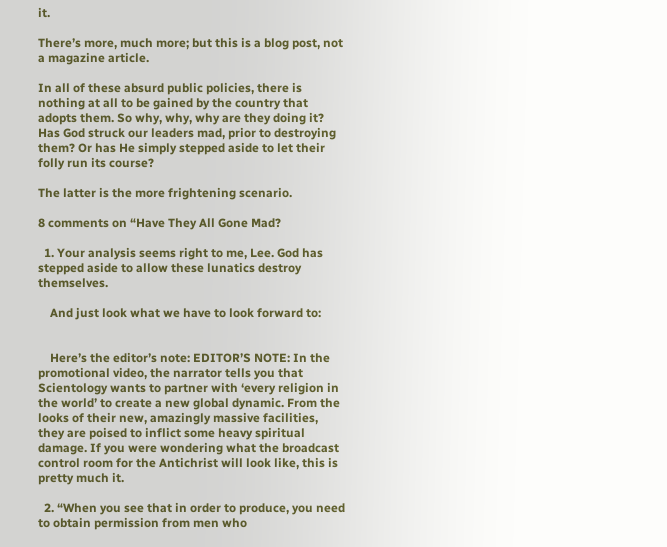it.

There’s more, much more; but this is a blog post, not a magazine article.

In all of these absurd public policies, there is nothing at all to be gained by the country that adopts them. So why, why, why are they doing it? Has God struck our leaders mad, prior to destroying them? Or has He simply stepped aside to let their folly run its course?

The latter is the more frightening scenario.

8 comments on “Have They All Gone Mad?

  1. Your analysis seems right to me, Lee. God has stepped aside to allow these lunatics destroy themselves.

    And just look what we have to look forward to:


    Here’s the editor’s note: EDITOR’S NOTE: In the promotional video, the narrator tells you that Scientology wants to partner with ‘every religion in the world’ to create a new global dynamic. From the looks of their new, amazingly massive facilities, they are poised to inflict some heavy spiritual damage. If you were wondering what the broadcast control room for the Antichrist will look like, this is pretty much it.

  2. “When you see that in order to produce, you need to obtain permission from men who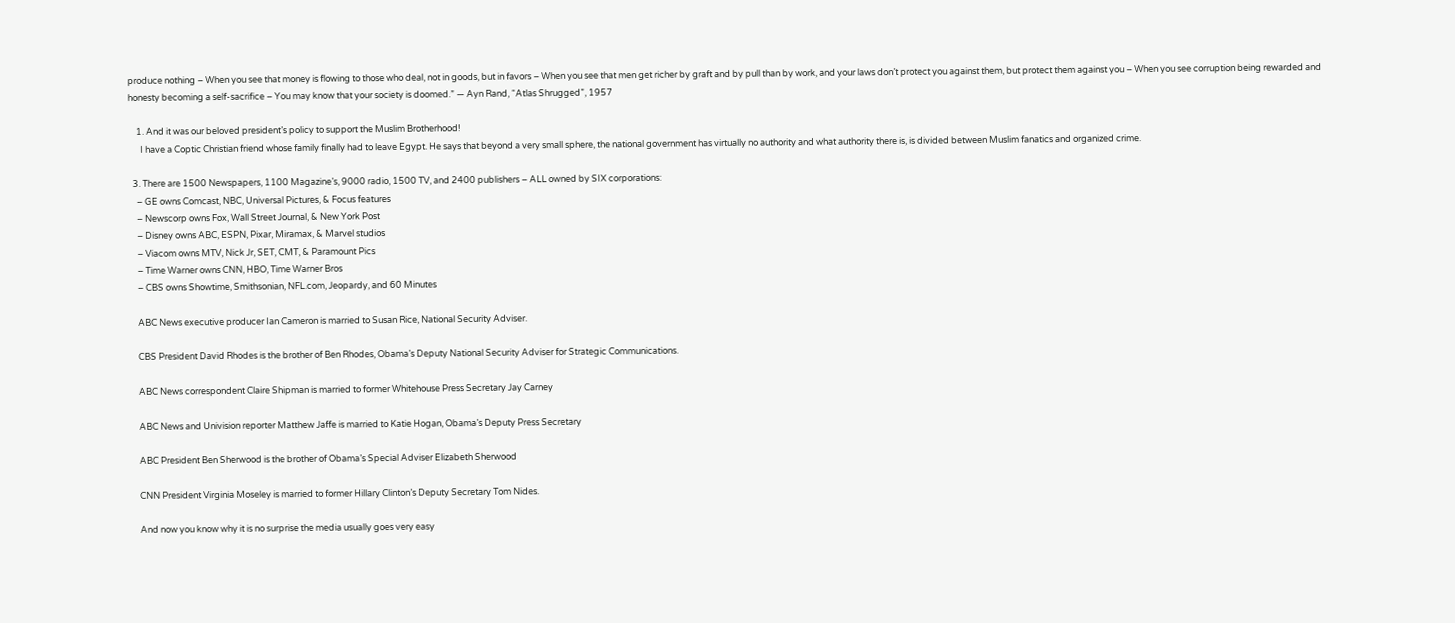produce nothing – When you see that money is flowing to those who deal, not in goods, but in favors – When you see that men get richer by graft and by pull than by work, and your laws don’t protect you against them, but protect them against you – When you see corruption being rewarded and honesty becoming a self-sacrifice – You may know that your society is doomed.” — Ayn Rand, “Atlas Shrugged”, 1957

    1. And it was our beloved president’s policy to support the Muslim Brotherhood!
      I have a Coptic Christian friend whose family finally had to leave Egypt. He says that beyond a very small sphere, the national government has virtually no authority and what authority there is, is divided between Muslim fanatics and organized crime.

  3. There are 1500 Newspapers, 1100 Magazine’s, 9000 radio, 1500 TV, and 2400 publishers – ALL owned by SIX corporations:
    – GE owns Comcast, NBC, Universal Pictures, & Focus features
    – Newscorp owns Fox, Wall Street Journal, & New York Post
    – Disney owns ABC, ESPN, Pixar, Miramax, & Marvel studios
    – Viacom owns MTV, Nick Jr, SET, CMT, & Paramount Pics
    – Time Warner owns CNN, HBO, Time Warner Bros
    – CBS owns Showtime, Smithsonian, NFL.com, Jeopardy, and 60 Minutes

    ABC News executive producer Ian Cameron is married to Susan Rice, National Security Adviser.

    CBS President David Rhodes is the brother of Ben Rhodes, Obama’s Deputy National Security Adviser for Strategic Communications.

    ABC News correspondent Claire Shipman is married to former Whitehouse Press Secretary Jay Carney

    ABC News and Univision reporter Matthew Jaffe is married to Katie Hogan, Obama’s Deputy Press Secretary

    ABC President Ben Sherwood is the brother of Obama’s Special Adviser Elizabeth Sherwood

    CNN President Virginia Moseley is married to former Hillary Clinton’s Deputy Secretary Tom Nides.

    And now you know why it is no surprise the media usually goes very easy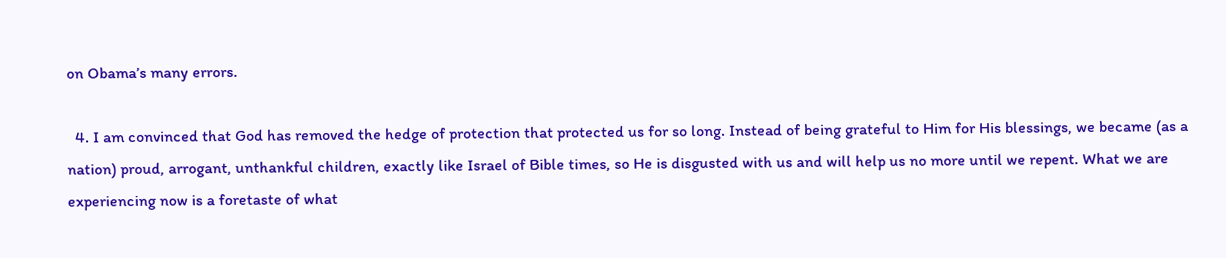on Obama’s many errors.

  4. I am convinced that God has removed the hedge of protection that protected us for so long. Instead of being grateful to Him for His blessings, we became (as a nation) proud, arrogant, unthankful children, exactly like Israel of Bible times, so He is disgusted with us and will help us no more until we repent. What we are experiencing now is a foretaste of what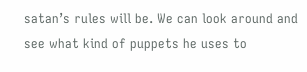satan’s rules will be. We can look around and see what kind of puppets he uses to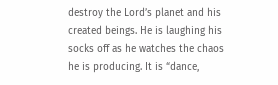destroy the Lord’s planet and his created beings. He is laughing his socks off as he watches the chaos he is producing. It is “dance,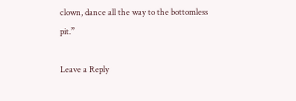clown, dance all the way to the bottomless pit.”

Leave a Reply